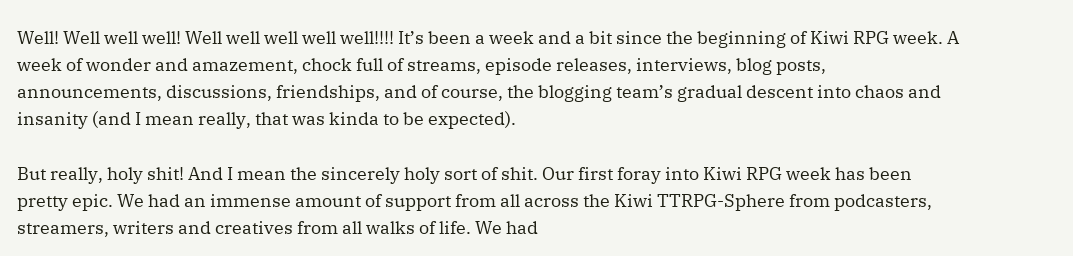Well! Well well well! Well well well well well!!!! It’s been a week and a bit since the beginning of Kiwi RPG week. A week of wonder and amazement, chock full of streams, episode releases, interviews, blog posts, announcements, discussions, friendships, and of course, the blogging team’s gradual descent into chaos and insanity (and I mean really, that was kinda to be expected).

But really, holy shit! And I mean the sincerely holy sort of shit. Our first foray into Kiwi RPG week has been pretty epic. We had an immense amount of support from all across the Kiwi TTRPG-Sphere from podcasters, streamers, writers and creatives from all walks of life. We had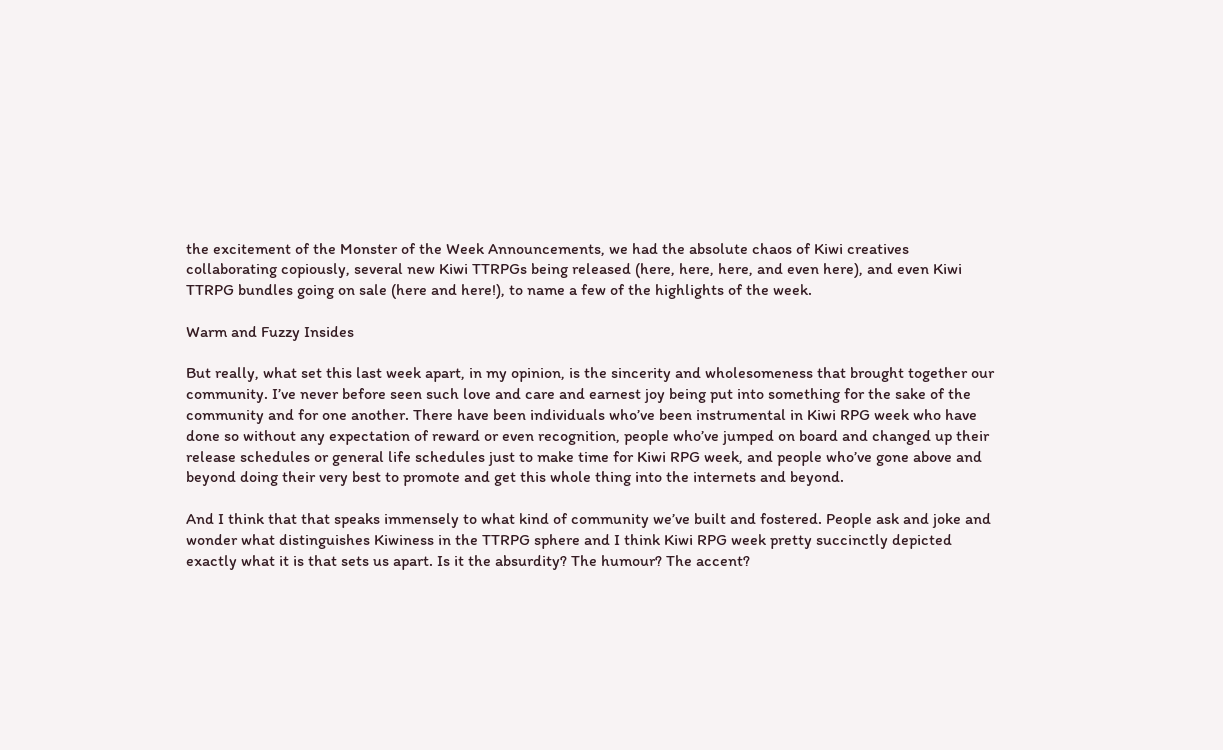the excitement of the Monster of the Week Announcements, we had the absolute chaos of Kiwi creatives collaborating copiously, several new Kiwi TTRPGs being released (here, here, here, and even here), and even Kiwi TTRPG bundles going on sale (here and here!), to name a few of the highlights of the week.

Warm and Fuzzy Insides

But really, what set this last week apart, in my opinion, is the sincerity and wholesomeness that brought together our community. I’ve never before seen such love and care and earnest joy being put into something for the sake of the community and for one another. There have been individuals who’ve been instrumental in Kiwi RPG week who have done so without any expectation of reward or even recognition, people who’ve jumped on board and changed up their release schedules or general life schedules just to make time for Kiwi RPG week, and people who’ve gone above and beyond doing their very best to promote and get this whole thing into the internets and beyond.

And I think that that speaks immensely to what kind of community we’ve built and fostered. People ask and joke and wonder what distinguishes Kiwiness in the TTRPG sphere and I think Kiwi RPG week pretty succinctly depicted exactly what it is that sets us apart. Is it the absurdity? The humour? The accent?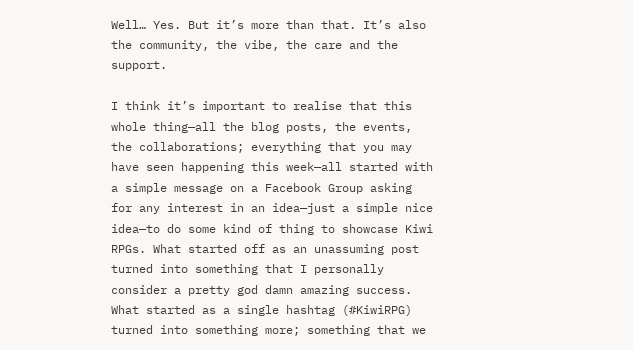Well… Yes. But it’s more than that. It’s also the community, the vibe, the care and the support.

I think it’s important to realise that this whole thing—all the blog posts, the events, the collaborations; everything that you may have seen happening this week—all started with a simple message on a Facebook Group asking for any interest in an idea—just a simple nice idea—to do some kind of thing to showcase Kiwi RPGs. What started off as an unassuming post turned into something that I personally consider a pretty god damn amazing success. What started as a single hashtag (#KiwiRPG) turned into something more; something that we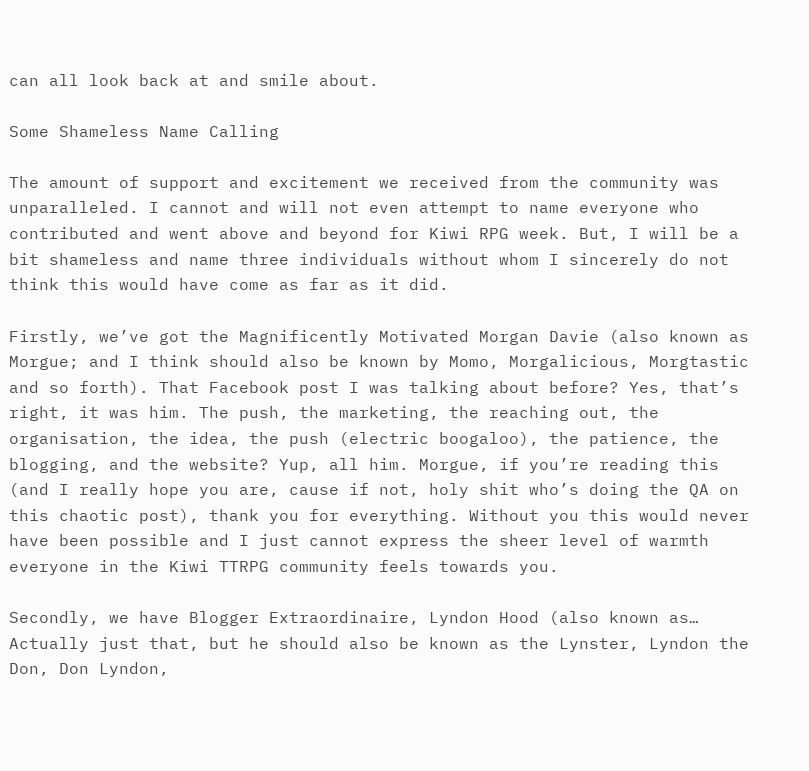can all look back at and smile about.

Some Shameless Name Calling

The amount of support and excitement we received from the community was unparalleled. I cannot and will not even attempt to name everyone who contributed and went above and beyond for Kiwi RPG week. But, I will be a bit shameless and name three individuals without whom I sincerely do not think this would have come as far as it did.

Firstly, we’ve got the Magnificently Motivated Morgan Davie (also known as Morgue; and I think should also be known by Momo, Morgalicious, Morgtastic and so forth). That Facebook post I was talking about before? Yes, that’s right, it was him. The push, the marketing, the reaching out, the organisation, the idea, the push (electric boogaloo), the patience, the blogging, and the website? Yup, all him. Morgue, if you’re reading this (and I really hope you are, cause if not, holy shit who’s doing the QA on this chaotic post), thank you for everything. Without you this would never have been possible and I just cannot express the sheer level of warmth everyone in the Kiwi TTRPG community feels towards you.

Secondly, we have Blogger Extraordinaire, Lyndon Hood (also known as… Actually just that, but he should also be known as the Lynster, Lyndon the Don, Don Lyndon,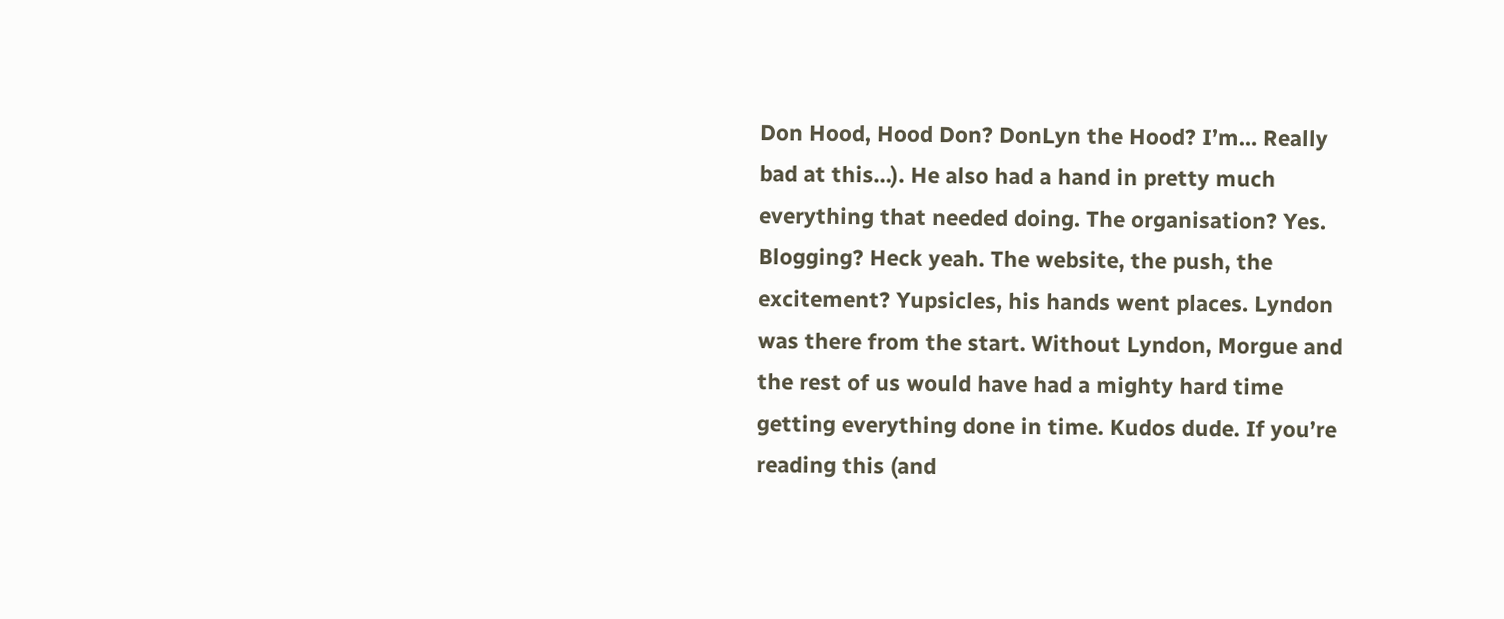Don Hood, Hood Don? DonLyn the Hood? I’m… Really bad at this…). He also had a hand in pretty much everything that needed doing. The organisation? Yes. Blogging? Heck yeah. The website, the push, the excitement? Yupsicles, his hands went places. Lyndon was there from the start. Without Lyndon, Morgue and the rest of us would have had a mighty hard time getting everything done in time. Kudos dude. If you’re reading this (and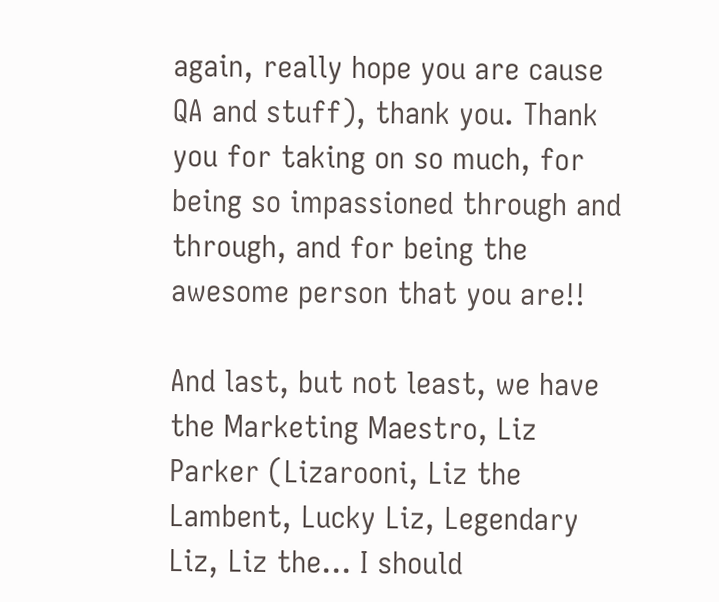again, really hope you are cause QA and stuff), thank you. Thank you for taking on so much, for being so impassioned through and through, and for being the awesome person that you are!!

And last, but not least, we have the Marketing Maestro, Liz Parker (Lizarooni, Liz the Lambent, Lucky Liz, Legendary Liz, Liz the… I should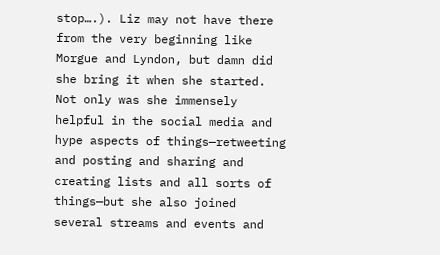stop….). Liz may not have there from the very beginning like Morgue and Lyndon, but damn did she bring it when she started. Not only was she immensely helpful in the social media and hype aspects of things—retweeting and posting and sharing and creating lists and all sorts of things—but she also joined several streams and events and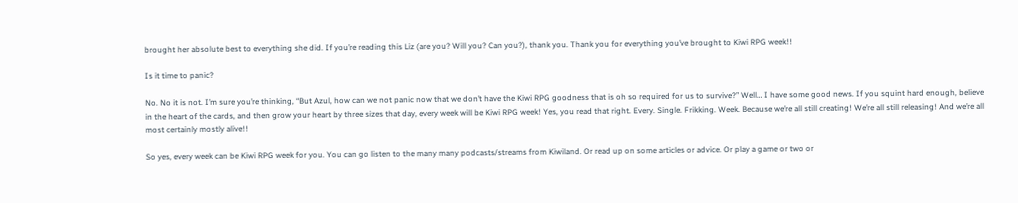brought her absolute best to everything she did. If you’re reading this Liz (are you? Will you? Can you?), thank you. Thank you for everything you’ve brought to Kiwi RPG week!!

Is it time to panic?

No. No it is not. I’m sure you’re thinking, “But Azul, how can we not panic now that we don’t have the Kiwi RPG goodness that is oh so required for us to survive?” Well… I have some good news. If you squint hard enough, believe in the heart of the cards, and then grow your heart by three sizes that day, every week will be Kiwi RPG week! Yes, you read that right. Every. Single. Frikking. Week. Because we’re all still creating! We’re all still releasing! And we’re all most certainly mostly alive!!

So yes, every week can be Kiwi RPG week for you. You can go listen to the many many podcasts/streams from Kiwiland. Or read up on some articles or advice. Or play a game or two or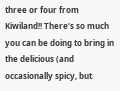three or four from Kiwiland!! There’s so much you can be doing to bring in the delicious (and occasionally spicy, but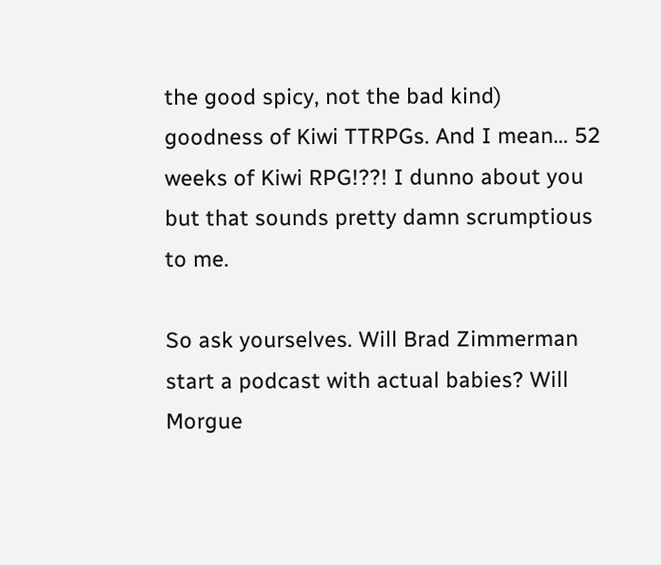the good spicy, not the bad kind) goodness of Kiwi TTRPGs. And I mean… 52 weeks of Kiwi RPG!??! I dunno about you but that sounds pretty damn scrumptious to me.

So ask yourselves. Will Brad Zimmerman start a podcast with actual babies? Will Morgue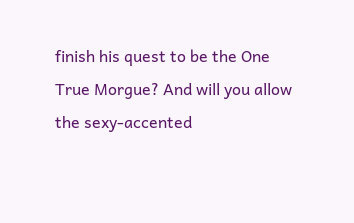finish his quest to be the One True Morgue? And will you allow the sexy-accented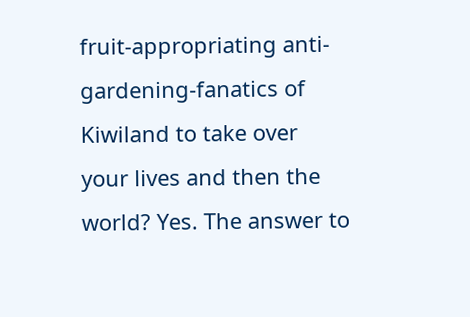fruit-appropriating anti-gardening-fanatics of Kiwiland to take over your lives and then the world? Yes. The answer to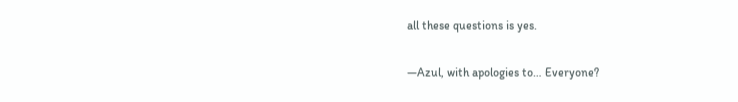all these questions is yes.

—Azul, with apologies to… Everyone?